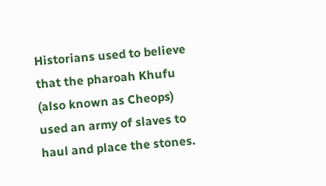Historians used to believe that the pharoah Khufu (also known as Cheops) used an army of slaves to haul and place the stones.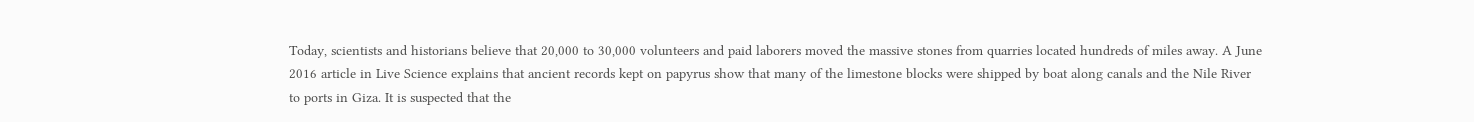Today, scientists and historians believe that 20,000 to 30,000 volunteers and paid laborers moved the massive stones from quarries located hundreds of miles away. A June 2016 article in Live Science explains that ancient records kept on papyrus show that many of the limestone blocks were shipped by boat along canals and the Nile River to ports in Giza. It is suspected that the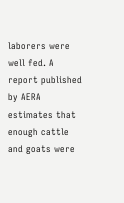laborers were well fed. A report published by AERA estimates that enough cattle and goats were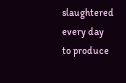slaughtered every day to produce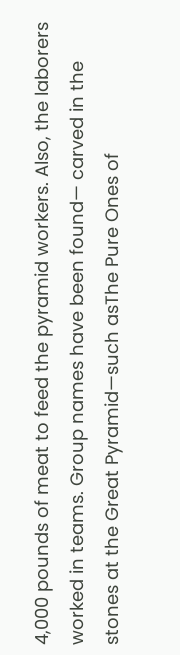4,000 pounds of meat to feed the pyramid workers. Also, the laborers worked in teams. Group names have been found— carved in the stones at the Great Pyramid—such asThe Pure Ones of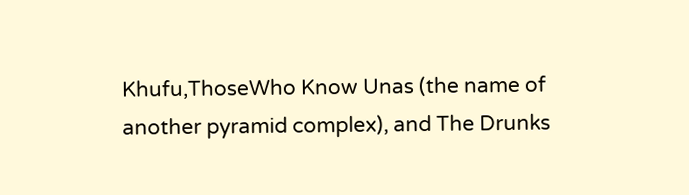Khufu,ThoseWho Know Unas (the name of another pyramid complex), and The Drunks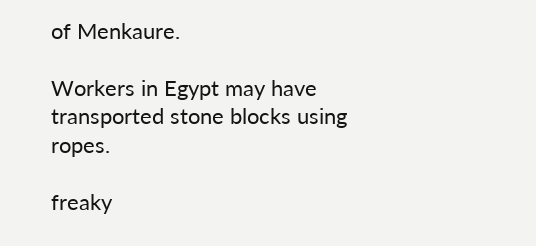of Menkaure.

Workers in Egypt may have transported stone blocks using ropes.

freaky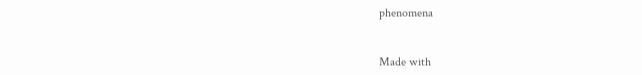phenomena


Made with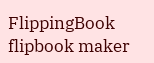FlippingBook flipbook maker